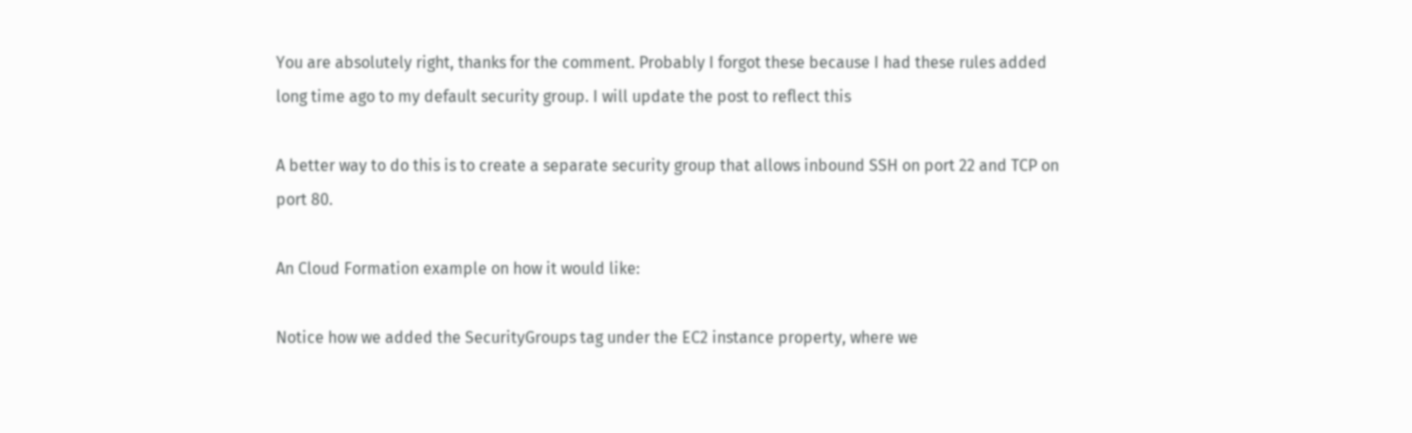You are absolutely right, thanks for the comment. Probably I forgot these because I had these rules added long time ago to my default security group. I will update the post to reflect this

A better way to do this is to create a separate security group that allows inbound SSH on port 22 and TCP on port 80.

An Cloud Formation example on how it would like:

Notice how we added the SecurityGroups tag under the EC2 instance property, where we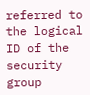referred to the logical ID of the security group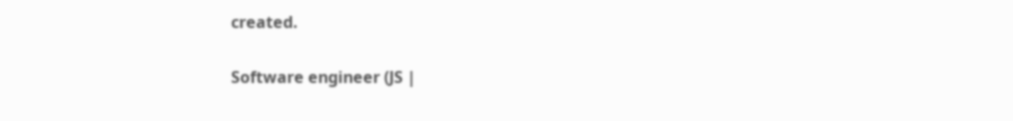created.

Software engineer (JS |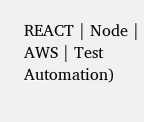REACT | Node | AWS | Test Automation)